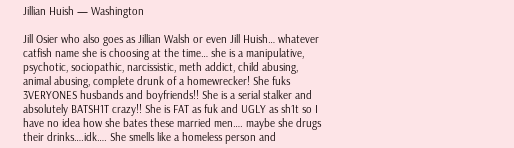Jillian Huish — Washington

Jill Osier who also goes as Jillian Walsh or even Jill Huish… whatever catfish name she is choosing at the time… she is a manipulative, psychotic, sociopathic, narcissistic, meth addict, child abusing, animal abusing, complete drunk of a homewrecker! She fuks 3VERYONES husbands and boyfriends!! She is a serial stalker and absolutely BATSH1T crazy!! She is FAT as fuk and UGLY as sh1t so I have no idea how she bates these married men…. maybe she drugs their drinks….idk…. She smells like a homeless person and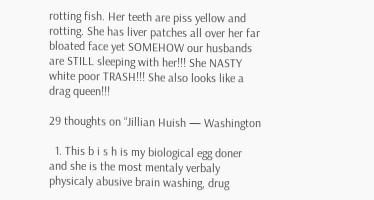rotting fish. Her teeth are piss yellow and rotting. She has liver patches all over her far bloated face yet SOMEHOW our husbands are STILL sleeping with her!!! She NASTY white poor TRASH!!! She also looks like a drag queen!!!

29 thoughts on “Jillian Huish — Washington

  1. This b i s h is my biological egg doner and she is the most mentaly verbaly physicaly abusive brain washing, drug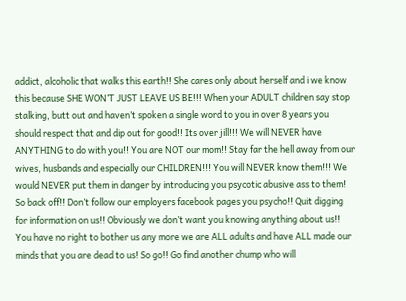addict, alcoholic that walks this earth!! She cares only about herself and i we know this because SHE WON’T JUST LEAVE US BE!!! When your ADULT children say stop stalking, butt out and haven’t spoken a single word to you in over 8 years you should respect that and dip out for good!! Its over jill!!! We will NEVER have ANYTHING to do with you!! You are NOT our mom!! Stay far the hell away from our wives, husbands and especially our CHILDREN!!! You will NEVER know them!!! We would NEVER put them in danger by introducing you psycotic abusive ass to them! So back off!! Don’t follow our employers facebook pages you psycho!! Quit digging for information on us!! Obviously we don’t want you knowing anything about us!! You have no right to bother us any more we are ALL adults and have ALL made our minds that you are dead to us! So go!! Go find another chump who will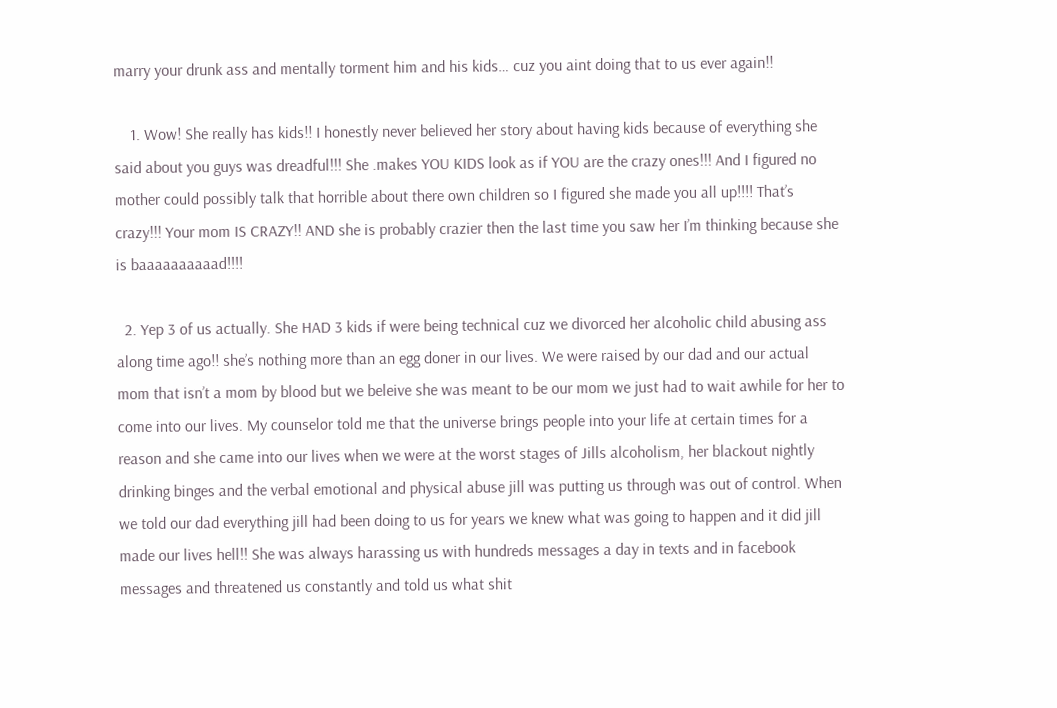marry your drunk ass and mentally torment him and his kids… cuz you aint doing that to us ever again!!

    1. Wow! She really has kids!! I honestly never believed her story about having kids because of everything she said about you guys was dreadful!!! She .makes YOU KIDS look as if YOU are the crazy ones!!! And I figured no mother could possibly talk that horrible about there own children so I figured she made you all up!!!! That’s crazy!!! Your mom IS CRAZY!! AND she is probably crazier then the last time you saw her I’m thinking because she is baaaaaaaaaad!!!!

  2. Yep 3 of us actually. She HAD 3 kids if were being technical cuz we divorced her alcoholic child abusing ass along time ago!! she’s nothing more than an egg doner in our lives. We were raised by our dad and our actual mom that isn’t a mom by blood but we beleive she was meant to be our mom we just had to wait awhile for her to come into our lives. My counselor told me that the universe brings people into your life at certain times for a reason and she came into our lives when we were at the worst stages of Jills alcoholism, her blackout nightly drinking binges and the verbal emotional and physical abuse jill was putting us through was out of control. When we told our dad everything jill had been doing to us for years we knew what was going to happen and it did jill made our lives hell!! She was always harassing us with hundreds messages a day in texts and in facebook messages and threatened us constantly and told us what shit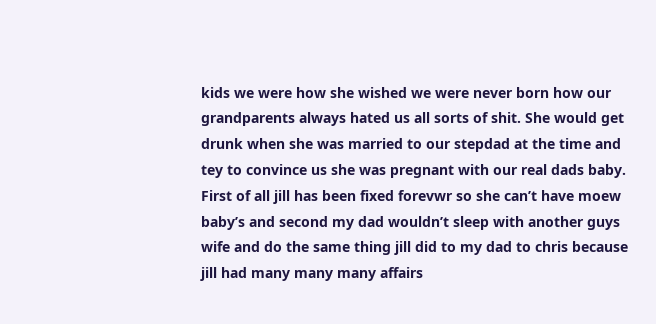kids we were how she wished we were never born how our grandparents always hated us all sorts of shit. She would get drunk when she was married to our stepdad at the time and tey to convince us she was pregnant with our real dads baby. First of all jill has been fixed forevwr so she can’t have moew baby’s and second my dad wouldn’t sleep with another guys wife and do the same thing jill did to my dad to chris because jill had many many many affairs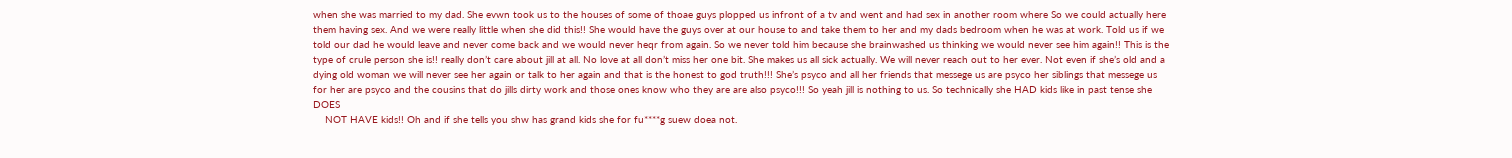when she was married to my dad. She evwn took us to the houses of some of thoae guys plopped us infront of a tv and went and had sex in another room where So we could actually here them having sex. And we were really little when she did this!! She would have the guys over at our house to and take them to her and my dads bedroom when he was at work. Told us if we told our dad he would leave and never come back and we would never heqr from again. So we never told him because she brainwashed us thinking we would never see him again!! This is the type of crule person she is!! really don’t care about jill at all. No love at all don’t miss her one bit. She makes us all sick actually. We will never reach out to her ever. Not even if she’s old and a dying old woman we will never see her again or talk to her again and that is the honest to god truth!!! She’s psyco and all her friends that messege us are psyco her siblings that messege us for her are psyco and the cousins that do jills dirty work and those ones know who they are are also psyco!!! So yeah jill is nothing to us. So technically she HAD kids like in past tense she DOES
    NOT HAVE kids!! Oh and if she tells you shw has grand kids she for fu****g suew doea not.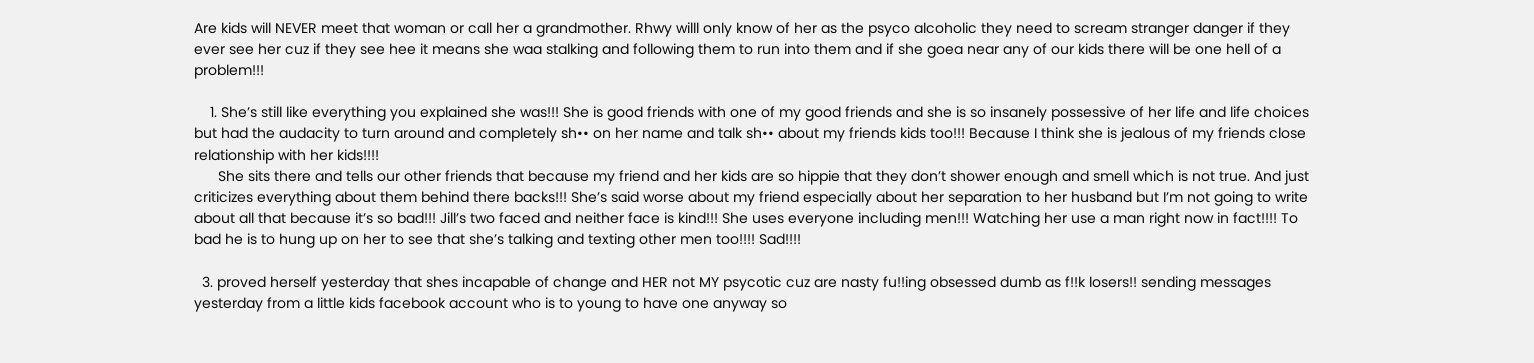Are kids will NEVER meet that woman or call her a grandmother. Rhwy willl only know of her as the psyco alcoholic they need to scream stranger danger if they ever see her cuz if they see hee it means she waa stalking and following them to run into them and if she goea near any of our kids there will be one hell of a problem!!!

    1. She’s still like everything you explained she was!!! She is good friends with one of my good friends and she is so insanely possessive of her life and life choices but had the audacity to turn around and completely sh•• on her name and talk sh•• about my friends kids too!!! Because I think she is jealous of my friends close relationship with her kids!!!!
      She sits there and tells our other friends that because my friend and her kids are so hippie that they don’t shower enough and smell which is not true. And just criticizes everything about them behind there backs!!! She’s said worse about my friend especially about her separation to her husband but I’m not going to write about all that because it’s so bad!!! Jill’s two faced and neither face is kind!!! She uses everyone including men!!! Watching her use a man right now in fact!!!! To bad he is to hung up on her to see that she’s talking and texting other men too!!!! Sad!!!!

  3. proved herself yesterday that shes incapable of change and HER not MY psycotic cuz are nasty fu!!ing obsessed dumb as f!!k losers!! sending messages yesterday from a little kids facebook account who is to young to have one anyway so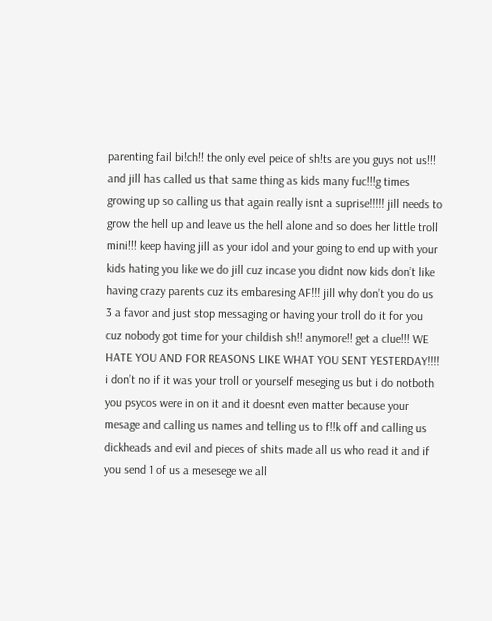parenting fail bi!ch!! the only evel peice of sh!ts are you guys not us!!! and jill has called us that same thing as kids many fuc!!!g times growing up so calling us that again really isnt a suprise!!!!! jill needs to grow the hell up and leave us the hell alone and so does her little troll mini!!! keep having jill as your idol and your going to end up with your kids hating you like we do jill cuz incase you didnt now kids don’t like having crazy parents cuz its embaresing AF!!! jill why don’t you do us 3 a favor and just stop messaging or having your troll do it for you cuz nobody got time for your childish sh!! anymore!! get a clue!!! WE HATE YOU AND FOR REASONS LIKE WHAT YOU SENT YESTERDAY!!!! i don’t no if it was your troll or yourself meseging us but i do notboth you psycos were in on it and it doesnt even matter because your mesage and calling us names and telling us to f!!k off and calling us dickheads and evil and pieces of shits made all us who read it and if you send 1 of us a mesesege we all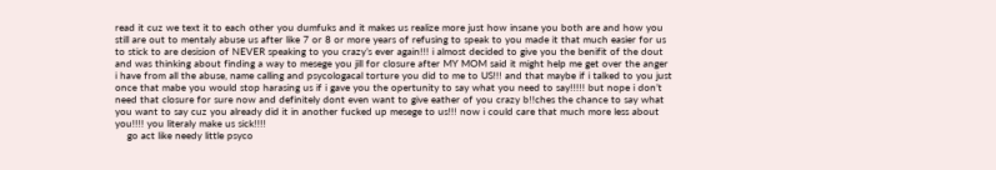read it cuz we text it to each other you dumfuks and it makes us realize more just how insane you both are and how you still are out to mentaly abuse us after like 7 or 8 or more years of refusing to speak to you made it that much easier for us to stick to are desision of NEVER speaking to you crazy’s ever again!!! i almost decided to give you the benifit of the dout and was thinking about finding a way to mesege you jill for closure after MY MOM said it might help me get over the anger i have from all the abuse, name calling and psycologacal torture you did to me to US!!! and that maybe if i talked to you just once that mabe you would stop harasing us if i gave you the opertunity to say what you need to say!!!!! but nope i don’t need that closure for sure now and definitely dont even want to give eather of you crazy b!!ches the chance to say what you want to say cuz you already did it in another fucked up mesege to us!!! now i could care that much more less about you!!!! you literaly make us sick!!!!
    go act like needy little psyco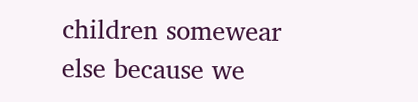children somewear else because we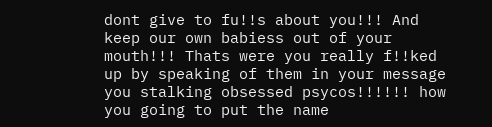dont give to fu!!s about you!!! And keep our own babiess out of your mouth!!! Thats were you really f!!ked up by speaking of them in your message you stalking obsessed psycos!!!!!! how you going to put the name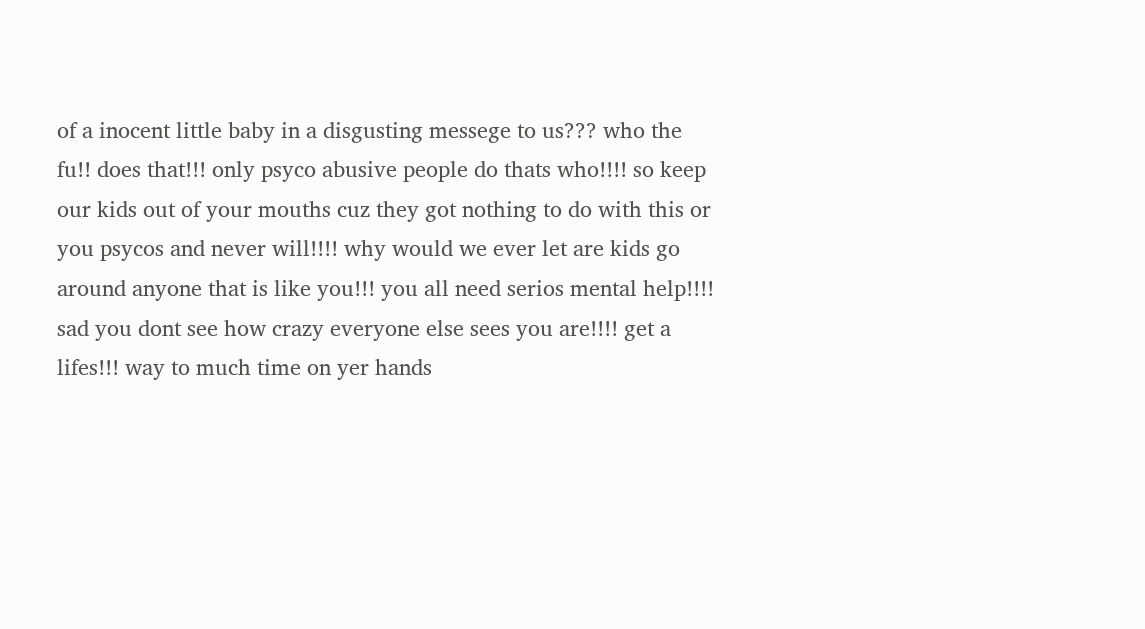of a inocent little baby in a disgusting messege to us??? who the fu!! does that!!! only psyco abusive people do thats who!!!! so keep our kids out of your mouths cuz they got nothing to do with this or you psycos and never will!!!! why would we ever let are kids go around anyone that is like you!!! you all need serios mental help!!!! sad you dont see how crazy everyone else sees you are!!!! get a lifes!!! way to much time on yer hands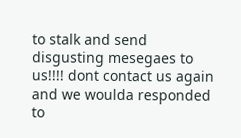to stalk and send disgusting mesegaes to us!!!! dont contact us again and we woulda responded to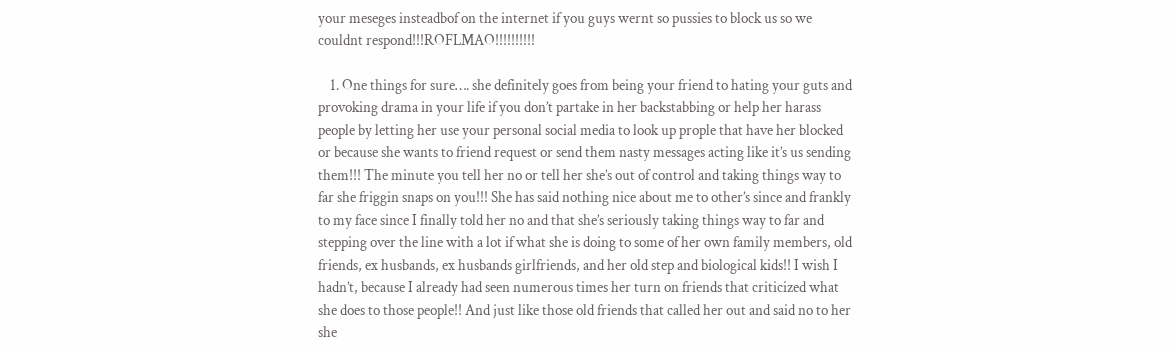your meseges insteadbof on the internet if you guys wernt so pussies to block us so we couldnt respond!!!ROFLMAO!!!!!!!!!!

    1. One things for sure…. she definitely goes from being your friend to hating your guts and provoking drama in your life if you don’t partake in her backstabbing or help her harass people by letting her use your personal social media to look up prople that have her blocked or because she wants to friend request or send them nasty messages acting like it’s us sending them!!! The minute you tell her no or tell her she’s out of control and taking things way to far she friggin snaps on you!!! She has said nothing nice about me to other’s since and frankly to my face since I finally told her no and that she’s seriously taking things way to far and stepping over the line with a lot if what she is doing to some of her own family members, old friends, ex husbands, ex husbands girlfriends, and her old step and biological kids!! I wish I hadn’t, because I already had seen numerous times her turn on friends that criticized what she does to those people!! And just like those old friends that called her out and said no to her she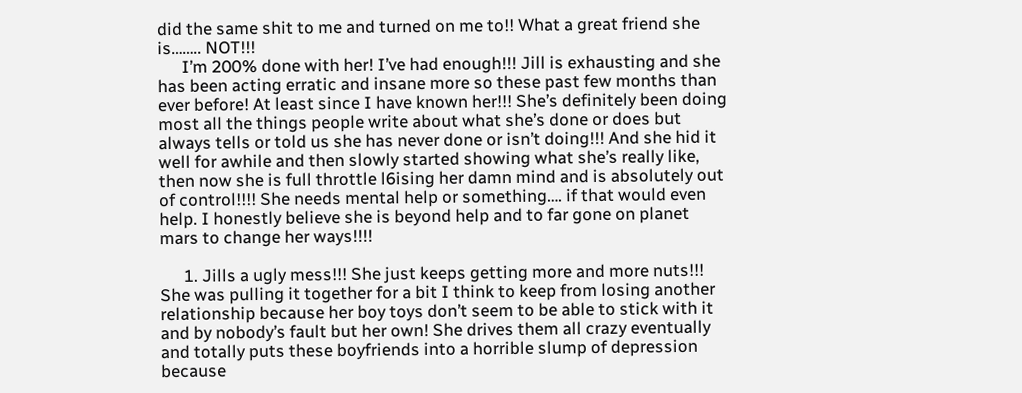did the same shit to me and turned on me to!! What a great friend she is…….. NOT!!!
      I’m 200% done with her! I’ve had enough!!! Jill is exhausting and she has been acting erratic and insane more so these past few months than ever before! At least since I have known her!!! She’s definitely been doing most all the things people write about what she’s done or does but always tells or told us she has never done or isn’t doing!!! And she hid it well for awhile and then slowly started showing what she’s really like, then now she is full throttle l6ising her damn mind and is absolutely out of control!!!! She needs mental help or something…. if that would even help. I honestly believe she is beyond help and to far gone on planet mars to change her ways!!!!

      1. Jills a ugly mess!!! She just keeps getting more and more nuts!!! She was pulling it together for a bit I think to keep from losing another relationship because her boy toys don’t seem to be able to stick with it and by nobody’s fault but her own! She drives them all crazy eventually and totally puts these boyfriends into a horrible slump of depression because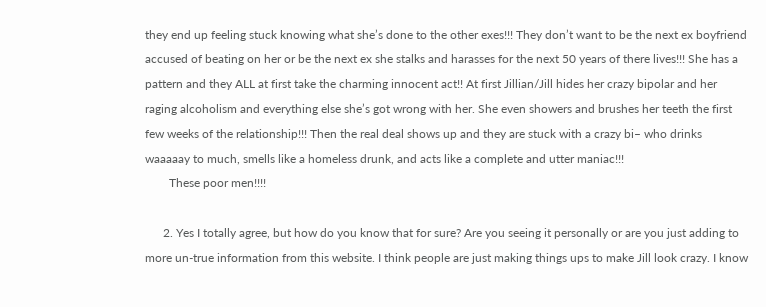they end up feeling stuck knowing what she’s done to the other exes!!! They don’t want to be the next ex boyfriend accused of beating on her or be the next ex she stalks and harasses for the next 50 years of there lives!!! She has a pattern and they ALL at first take the charming innocent act!! At first Jillian/Jill hides her crazy bipolar and her raging alcoholism and everything else she’s got wrong with her. She even showers and brushes her teeth the first few weeks of the relationship!!! Then the real deal shows up and they are stuck with a crazy bi– who drinks waaaaay to much, smells like a homeless drunk, and acts like a complete and utter maniac!!!
        These poor men!!!!

      2. Yes I totally agree, but how do you know that for sure? Are you seeing it personally or are you just adding to more un-true information from this website. I think people are just making things ups to make Jill look crazy. I know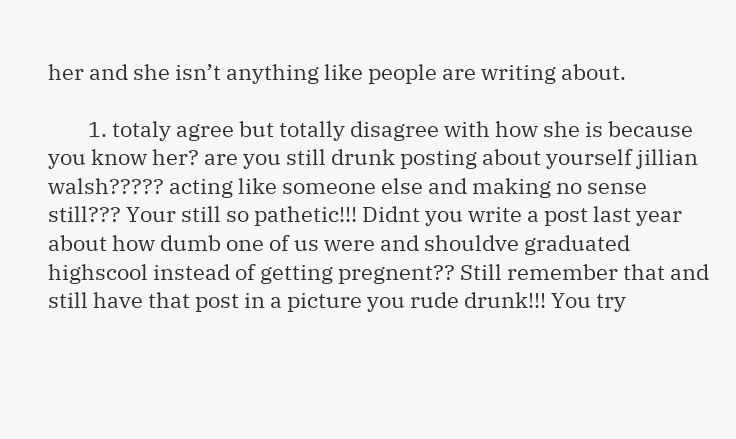her and she isn’t anything like people are writing about.

        1. totaly agree but totally disagree with how she is because you know her? are you still drunk posting about yourself jillian walsh????? acting like someone else and making no sense still??? Your still so pathetic!!! Didnt you write a post last year about how dumb one of us were and shouldve graduated highscool instead of getting pregnent?? Still remember that and still have that post in a picture you rude drunk!!! You try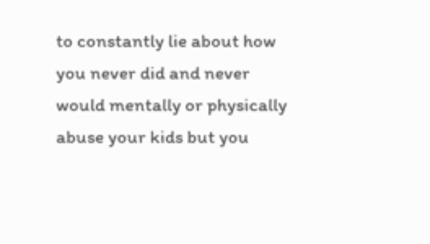to constantly lie about how you never did and never would mentally or physically abuse your kids but you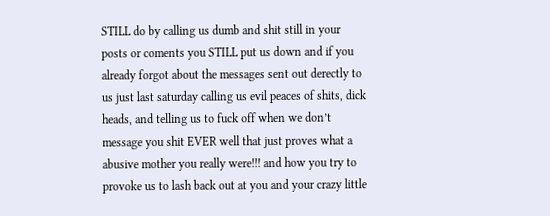STILL do by calling us dumb and shit still in your posts or coments you STILL put us down and if you already forgot about the messages sent out derectly to us just last saturday calling us evil peaces of shits, dick heads, and telling us to fuck off when we don’t message you shit EVER well that just proves what a abusive mother you really were!!! and how you try to provoke us to lash back out at you and your crazy little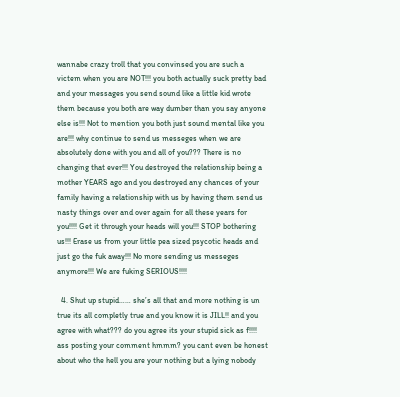wannabe crazy troll that you convinsed you are such a victem when you are NOT!!! you both actually suck pretty bad and your messages you send sound like a little kid wrote them because you both are way dumber than you say anyone else is!!! Not to mention you both just sound mental like you are!!! why continue to send us messeges when we are absolutely done with you and all of you??? There is no changing that ever!!! You destroyed the relationship being a mother YEARS ago and you destroyed any chances of your family having a relationship with us by having them send us nasty things over and over again for all these years for you!!!! Get it through your heads will you!!! STOP bothering us!!! Erase us from your little pea sized psycotic heads and just go the fuk away!!! No more sending us messeges anymore!!! We are fuking SERIOUS!!!!

  4. Shut up stupid…… she’s all that and more nothing is un true its all completly true and you know it is JILL!! and you agree with what??? do you agree its your stupid sick as f!!!! ass posting your comment hmmm? you cant even be honest about who the hell you are your nothing but a lying nobody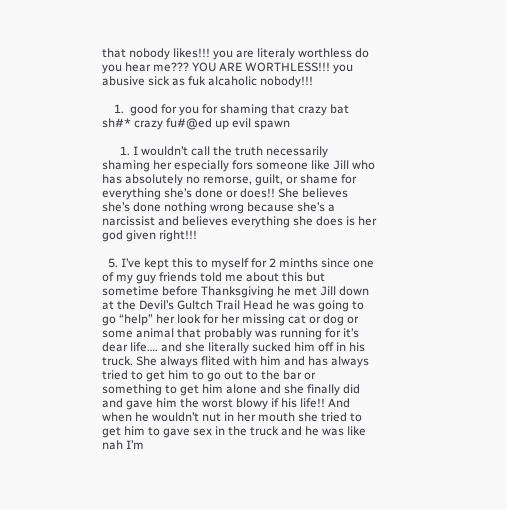that nobody likes!!! you are literaly worthless do you hear me??? YOU ARE WORTHLESS!!! you abusive sick as fuk alcaholic nobody!!!

    1.  good for you for shaming that crazy bat sh#* crazy fu#@ed up evil spawn

      1. I wouldn’t call the truth necessarily shaming her especially fors someone like Jill who has absolutely no remorse, guilt, or shame for everything she’s done or does!! She believes she’s done nothing wrong because she’s a narcissist and believes everything she does is her god given right!!!

  5. I’ve kept this to myself for 2 minths since one of my guy friends told me about this but sometime before Thanksgiving he met Jill down at the Devil’s Gultch Trail Head he was going to go “help” her look for her missing cat or dog or some animal that probably was running for it’s dear life…. and she literally sucked him off in his truck. She always flited with him and has always tried to get him to go out to the bar or something to get him alone and she finally did and gave him the worst blowy if his life!! And when he wouldn’t nut in her mouth she tried to get him to gave sex in the truck and he was like nah I’m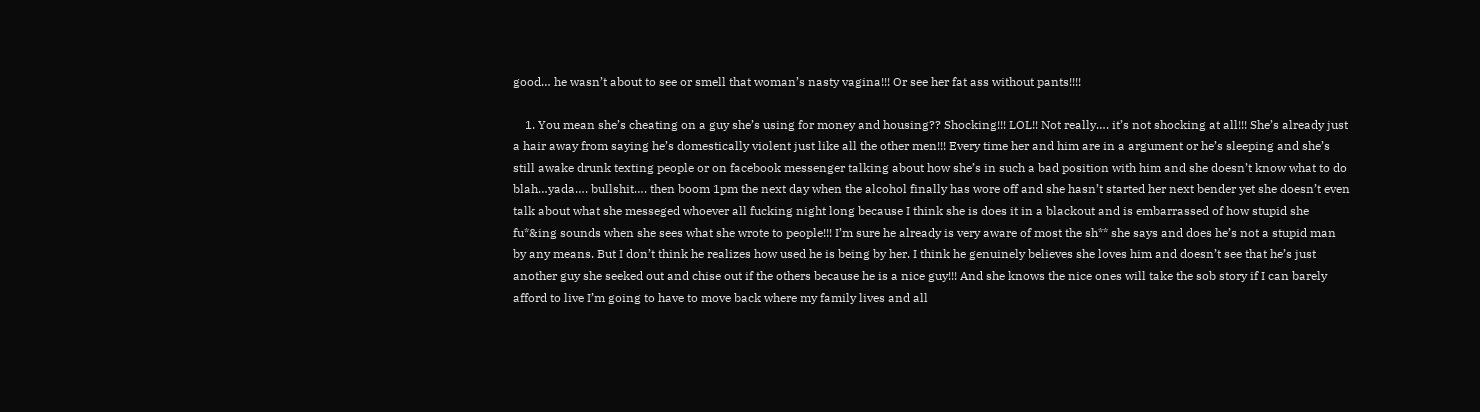good… he wasn’t about to see or smell that woman’s nasty vagina!!! Or see her fat ass without pants!!!!

    1. You mean she’s cheating on a guy she’s using for money and housing?? Shocking!!! LOL!! Not really…. it’s not shocking at all!!! She’s already just a hair away from saying he’s domestically violent just like all the other men!!! Every time her and him are in a argument or he’s sleeping and she’s still awake drunk texting people or on facebook messenger talking about how she’s in such a bad position with him and she doesn’t know what to do blah…yada…. bullshit…. then boom 1pm the next day when the alcohol finally has wore off and she hasn’t started her next bender yet she doesn’t even talk about what she messeged whoever all fucking night long because I think she is does it in a blackout and is embarrassed of how stupid she fu*&ing sounds when she sees what she wrote to people!!! I’m sure he already is very aware of most the sh** she says and does he’s not a stupid man by any means. But I don’t think he realizes how used he is being by her. I think he genuinely believes she loves him and doesn’t see that he’s just another guy she seeked out and chise out if the others because he is a nice guy!!! And she knows the nice ones will take the sob story if I can barely afford to live I’m going to have to move back where my family lives and all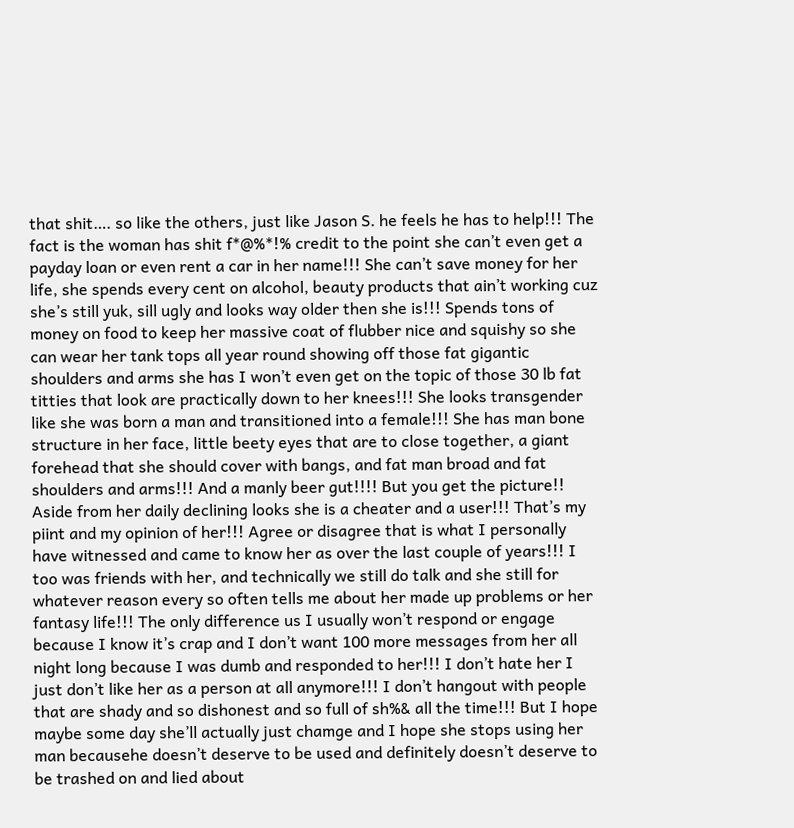that shit…. so like the others, just like Jason S. he feels he has to help!!! The fact is the woman has shit f*@%*!% credit to the point she can’t even get a payday loan or even rent a car in her name!!! She can’t save money for her life, she spends every cent on alcohol, beauty products that ain’t working cuz she’s still yuk, sill ugly and looks way older then she is!!! Spends tons of money on food to keep her massive coat of flubber nice and squishy so she can wear her tank tops all year round showing off those fat gigantic shoulders and arms she has I won’t even get on the topic of those 30 lb fat titties that look are practically down to her knees!!! She looks transgender like she was born a man and transitioned into a female!!! She has man bone structure in her face, little beety eyes that are to close together, a giant forehead that she should cover with bangs, and fat man broad and fat shoulders and arms!!! And a manly beer gut!!!! But you get the picture!! Aside from her daily declining looks she is a cheater and a user!!! That’s my piint and my opinion of her!!! Agree or disagree that is what I personally have witnessed and came to know her as over the last couple of years!!! I too was friends with her, and technically we still do talk and she still for whatever reason every so often tells me about her made up problems or her fantasy life!!! The only difference us I usually won’t respond or engage because I know it’s crap and I don’t want 100 more messages from her all night long because I was dumb and responded to her!!! I don’t hate her I just don’t like her as a person at all anymore!!! I don’t hangout with people that are shady and so dishonest and so full of sh%& all the time!!! But I hope maybe some day she’ll actually just chamge and I hope she stops using her man becausehe doesn’t deserve to be used and definitely doesn’t deserve to be trashed on and lied about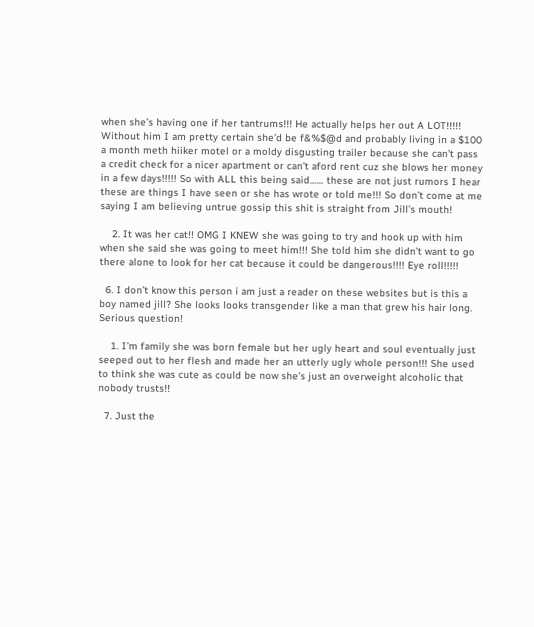when she’s having one if her tantrums!!! He actually helps her out A LOT!!!!! Without him I am pretty certain she’d be f&%$@d and probably living in a $100 a month meth hiiker motel or a moldy disgusting trailer because she can’t pass a credit check for a nicer apartment or can’t aford rent cuz she blows her money in a few days!!!!! So with ALL this being said…… these are not just rumors I hear these are things I have seen or she has wrote or told me!!! So don’t come at me saying I am believing untrue gossip this shit is straight from Jill’s mouth!

    2. It was her cat!! OMG I KNEW she was going to try and hook up with him when she said she was going to meet him!!! She told him she didn’t want to go there alone to look for her cat because it could be dangerous!!!! Eye roll!!!!!

  6. I don’t know this person i am just a reader on these websites but is this a boy named jill? She looks looks transgender like a man that grew his hair long. Serious question!

    1. I’m family she was born female but her ugly heart and soul eventually just seeped out to her flesh and made her an utterly ugly whole person!!! She used to think she was cute as could be now she’s just an overweight alcoholic that nobody trusts!!

  7. Just the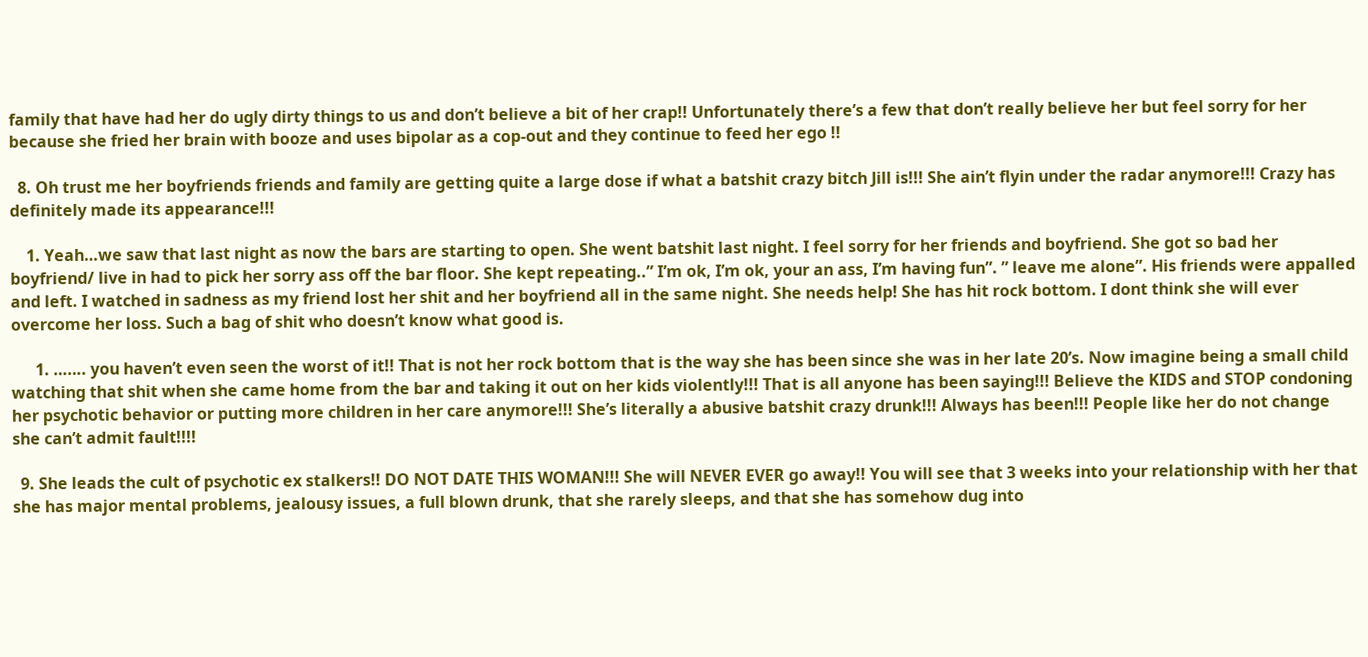family that have had her do ugly dirty things to us and don’t believe a bit of her crap!! Unfortunately there’s a few that don’t really believe her but feel sorry for her because she fried her brain with booze and uses bipolar as a cop-out and they continue to feed her ego !!

  8. Oh trust me her boyfriends friends and family are getting quite a large dose if what a batshit crazy bitch Jill is!!! She ain’t flyin under the radar anymore!!! Crazy has definitely made its appearance!!!

    1. Yeah…we saw that last night as now the bars are starting to open. She went batshit last night. I feel sorry for her friends and boyfriend. She got so bad her boyfriend/ live in had to pick her sorry ass off the bar floor. She kept repeating..” I’m ok, I’m ok, your an ass, I’m having fun”. ” leave me alone”. His friends were appalled and left. I watched in sadness as my friend lost her shit and her boyfriend all in the same night. She needs help! She has hit rock bottom. I dont think she will ever overcome her loss. Such a bag of shit who doesn’t know what good is.

      1. ……. you haven’t even seen the worst of it!! That is not her rock bottom that is the way she has been since she was in her late 20’s. Now imagine being a small child watching that shit when she came home from the bar and taking it out on her kids violently!!! That is all anyone has been saying!!! Believe the KIDS and STOP condoning her psychotic behavior or putting more children in her care anymore!!! She’s literally a abusive batshit crazy drunk!!! Always has been!!! People like her do not change she can’t admit fault!!!!

  9. She leads the cult of psychotic ex stalkers!! DO NOT DATE THIS WOMAN!!! She will NEVER EVER go away!! You will see that 3 weeks into your relationship with her that she has major mental problems, jealousy issues, a full blown drunk, that she rarely sleeps, and that she has somehow dug into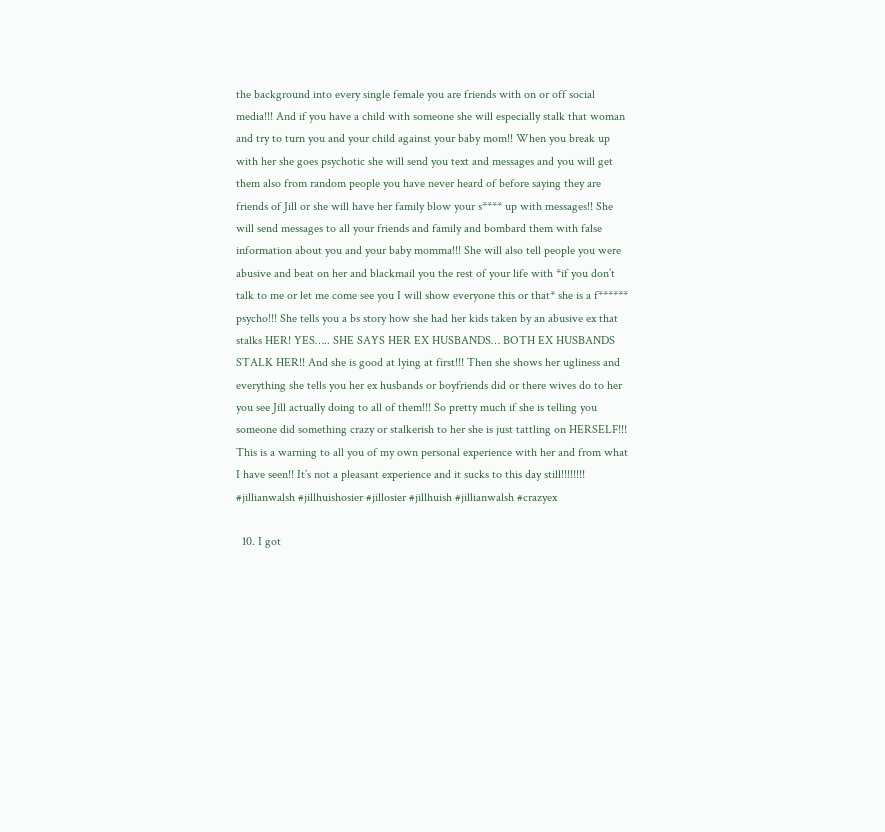the background into every single female you are friends with on or off social media!!! And if you have a child with someone she will especially stalk that woman and try to turn you and your child against your baby mom!! When you break up with her she goes psychotic she will send you text and messages and you will get them also from random people you have never heard of before saying they are friends of Jill or she will have her family blow your s**** up with messages!! She will send messages to all your friends and family and bombard them with false information about you and your baby momma!!! She will also tell people you were abusive and beat on her and blackmail you the rest of your life with *if you don’t talk to me or let me come see you I will show everyone this or that* she is a f****** psycho!!! She tells you a bs story how she had her kids taken by an abusive ex that stalks HER! YES….. SHE SAYS HER EX HUSBANDS… BOTH EX HUSBANDS STALK HER!! And she is good at lying at first!!! Then she shows her ugliness and everything she tells you her ex husbands or boyfriends did or there wives do to her you see Jill actually doing to all of them!!! So pretty much if she is telling you someone did something crazy or stalkerish to her she is just tattling on HERSELF!!! This is a warning to all you of my own personal experience with her and from what I have seen!! It’s not a pleasant experience and it sucks to this day still!!!!!!!! #jillianwalsh #jillhuishosier #jillosier #jillhuish #jillianwalsh #crazyex

  10. I got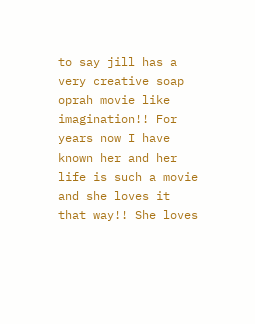to say jill has a very creative soap oprah movie like imagination!! For years now I have known her and her life is such a movie and she loves it that way!! She loves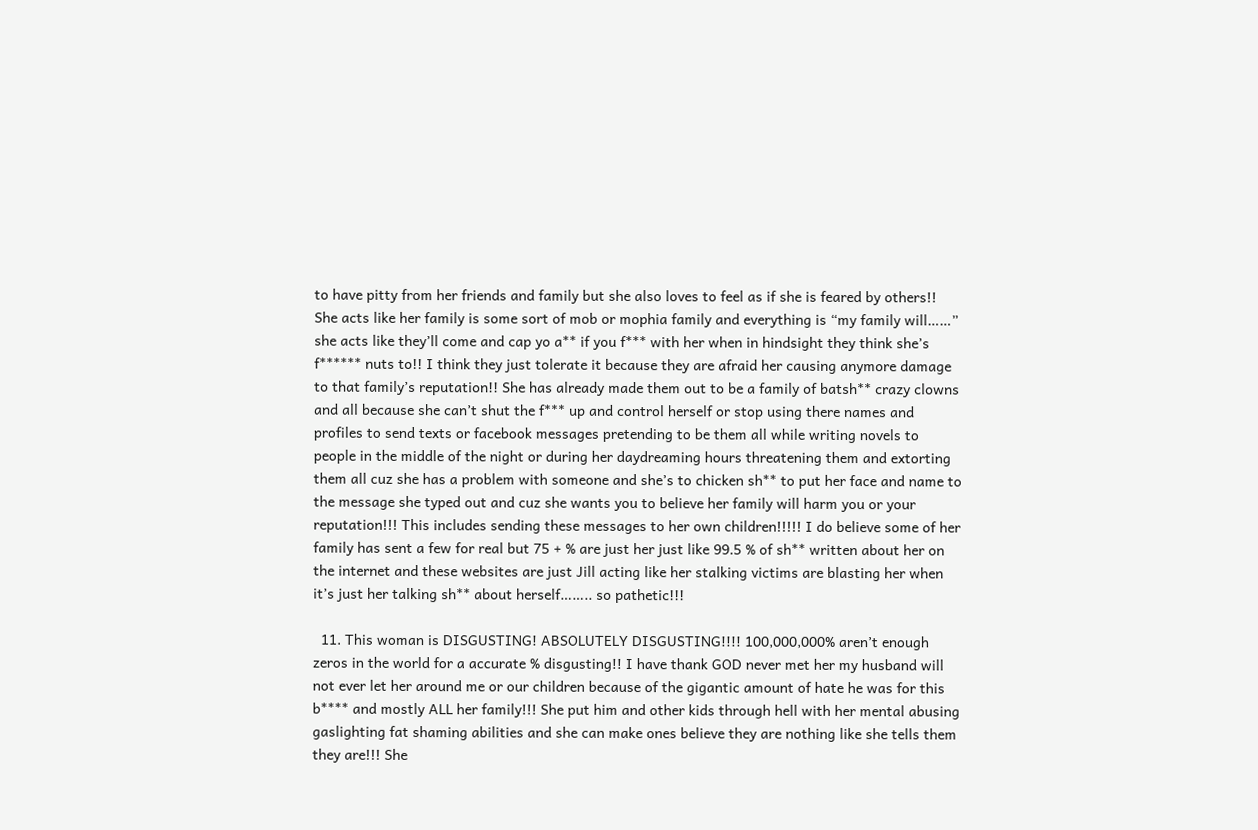to have pitty from her friends and family but she also loves to feel as if she is feared by others!! She acts like her family is some sort of mob or mophia family and everything is “my family will……” she acts like they’ll come and cap yo a** if you f*** with her when in hindsight they think she’s f****** nuts to!! I think they just tolerate it because they are afraid her causing anymore damage to that family’s reputation!! She has already made them out to be a family of batsh** crazy clowns and all because she can’t shut the f*** up and control herself or stop using there names and profiles to send texts or facebook messages pretending to be them all while writing novels to people in the middle of the night or during her daydreaming hours threatening them and extorting them all cuz she has a problem with someone and she’s to chicken sh** to put her face and name to the message she typed out and cuz she wants you to believe her family will harm you or your reputation!!! This includes sending these messages to her own children!!!!! I do believe some of her family has sent a few for real but 75 + % are just her just like 99.5 % of sh** written about her on the internet and these websites are just Jill acting like her stalking victims are blasting her when it’s just her talking sh** about herself…….. so pathetic!!!

  11. This woman is DISGUSTING! ABSOLUTELY DISGUSTING!!!! 100,000,000% aren’t enough zeros in the world for a accurate % disgusting!! I have thank GOD never met her my husband will not ever let her around me or our children because of the gigantic amount of hate he was for this b**** and mostly ALL her family!!! She put him and other kids through hell with her mental abusing gaslighting fat shaming abilities and she can make ones believe they are nothing like she tells them they are!!! She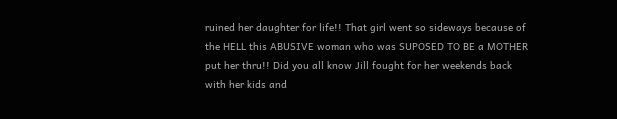ruined her daughter for life!! That girl went so sideways because of the HELL this ABUSIVE woman who was SUPOSED TO BE a MOTHER put her thru!! Did you all know Jill fought for her weekends back with her kids and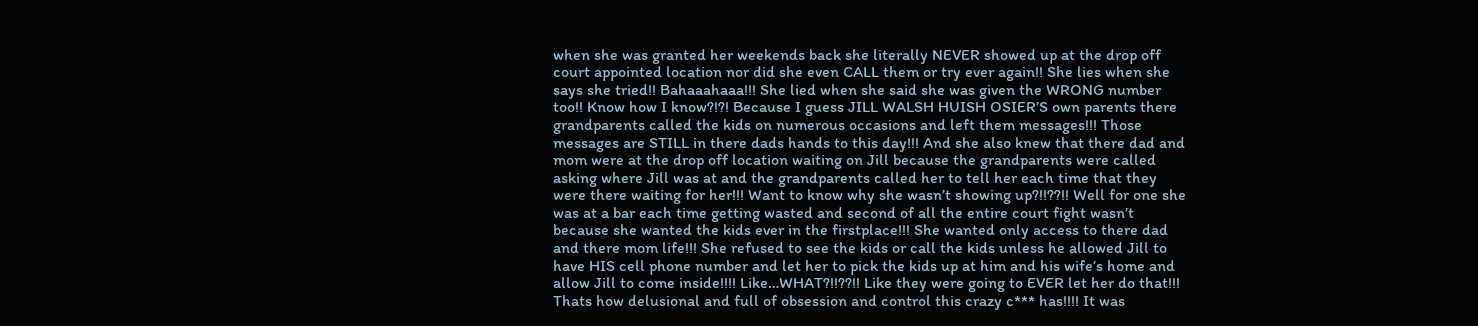when she was granted her weekends back she literally NEVER showed up at the drop off court appointed location nor did she even CALL them or try ever again!! She lies when she says she tried!! Bahaaahaaa!!! She lied when she said she was given the WRONG number too!! Know how I know?!?! Because I guess JILL WALSH HUISH OSIER’S own parents there grandparents called the kids on numerous occasions and left them messages!!! Those messages are STILL in there dads hands to this day!!! And she also knew that there dad and mom were at the drop off location waiting on Jill because the grandparents were called asking where Jill was at and the grandparents called her to tell her each time that they were there waiting for her!!! Want to know why she wasn’t showing up?!!??!! Well for one she was at a bar each time getting wasted and second of all the entire court fight wasn’t because she wanted the kids ever in the firstplace!!! She wanted only access to there dad and there mom life!!! She refused to see the kids or call the kids unless he allowed Jill to have HIS cell phone number and let her to pick the kids up at him and his wife’s home and allow Jill to come inside!!!! Like…WHAT?!!??!! Like they were going to EVER let her do that!!! Thats how delusional and full of obsession and control this crazy c*** has!!!! It was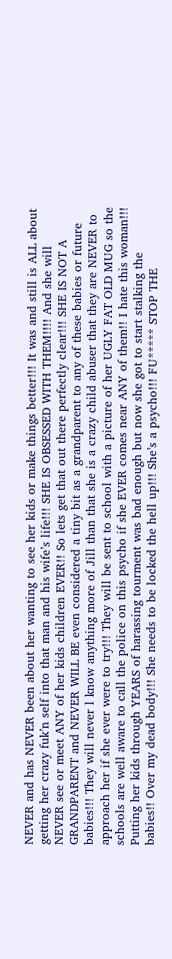NEVER and has NEVER been about her wanting to see her kids or make things better!!! It was and still is ALL about getting her crazy fuk’n self into that man and his wife’s life!!! SHE IS OBSESSED WITH THEM!!!! And she will NEVER see or meet ANY of her kids children EVER!! So lets get that out there perfectly clear!!! SHE IS NOT A GRANDPARENT and NEVER WILL BE even considered a tiny bit as a grandparent to any of these babies or future babies!!! They will never l know anything more of Jill than that she is a crazy child abuser that they are NEVER to approach her if she ever were to try!!! They will be sent to school with a picture of her UGLY FAT OLD MUG so the schools are well aware to call the police on this psycho if she EVER comes near ANY of them!! I hate this woman!!! Putting her kids through YEARS of harassing tourment was bad enough but now she got to start stalking the babies!! Over my dead body!!! She needs to be locked the hell up!!! She’s a psycho!!! FU***** STOP THE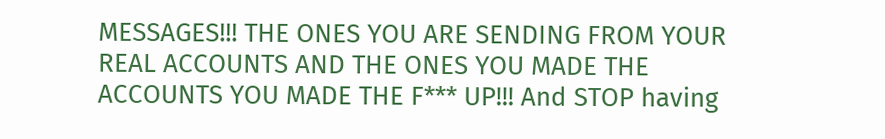MESSAGES!!! THE ONES YOU ARE SENDING FROM YOUR REAL ACCOUNTS AND THE ONES YOU MADE THE ACCOUNTS YOU MADE THE F*** UP!!! And STOP having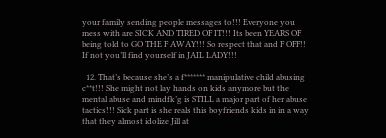your family sending people messages to!!! Everyone you mess with are SICK AND TIRED OF IT!!! Its been YEARS OF being told to GO THE F AWAY!!! So respect that and F OFF!! If not you’ll find yourself in JAIL LADY!!!

  12. That’s because she’s a f******* manipulative child abusing c**t!!! She might not lay hands on kids anymore but the mental abuse and mindfk’g is STILL a major part of her abuse tactics!!! Sick part is she reals this boyfriends kids in in a way that they almost idolize Jill at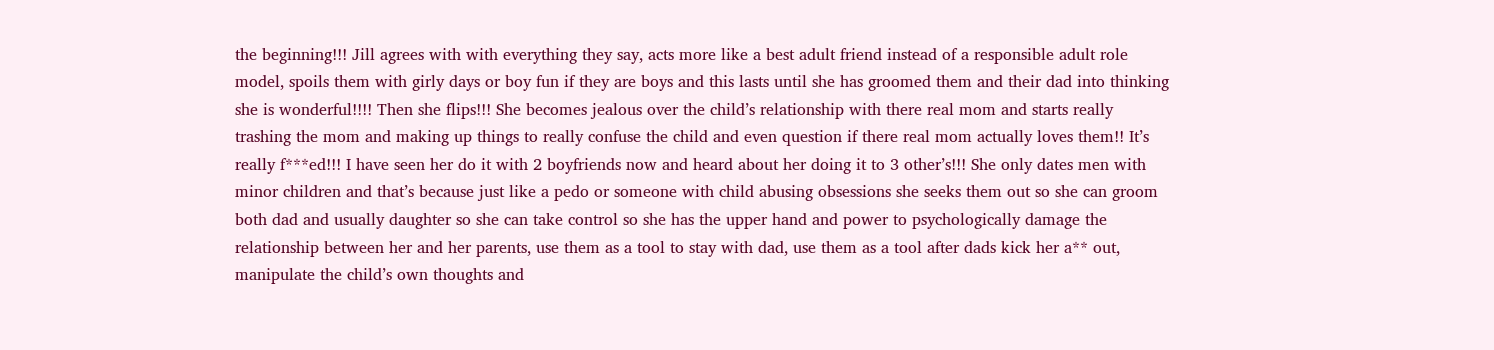the beginning!!! Jill agrees with with everything they say, acts more like a best adult friend instead of a responsible adult role model, spoils them with girly days or boy fun if they are boys and this lasts until she has groomed them and their dad into thinking she is wonderful!!!! Then she flips!!! She becomes jealous over the child’s relationship with there real mom and starts really trashing the mom and making up things to really confuse the child and even question if there real mom actually loves them!! It’s really f***ed!!! I have seen her do it with 2 boyfriends now and heard about her doing it to 3 other’s!!! She only dates men with minor children and that’s because just like a pedo or someone with child abusing obsessions she seeks them out so she can groom both dad and usually daughter so she can take control so she has the upper hand and power to psychologically damage the relationship between her and her parents, use them as a tool to stay with dad, use them as a tool after dads kick her a** out, manipulate the child’s own thoughts and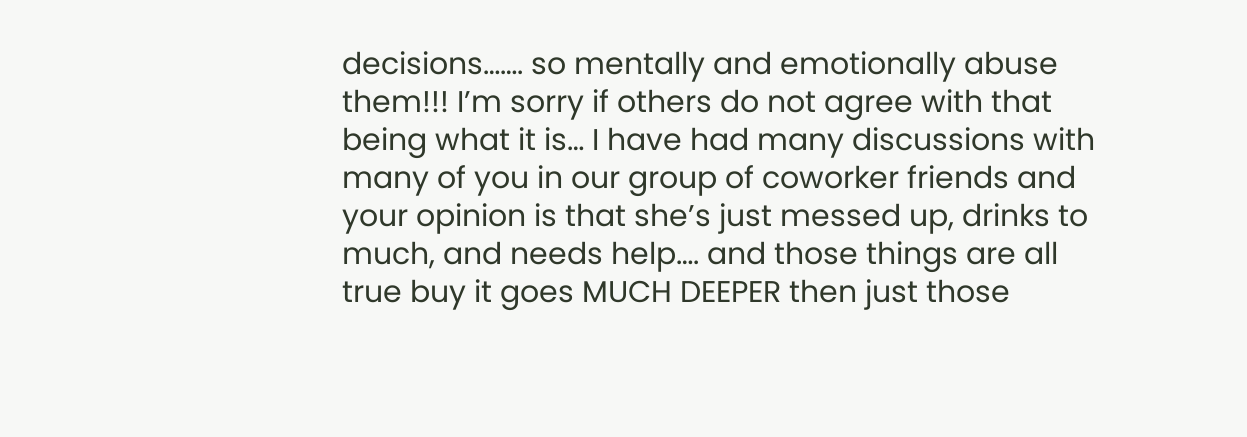decisions……. so mentally and emotionally abuse them!!! I’m sorry if others do not agree with that being what it is… I have had many discussions with many of you in our group of coworker friends and your opinion is that she’s just messed up, drinks to much, and needs help…. and those things are all true buy it goes MUCH DEEPER then just those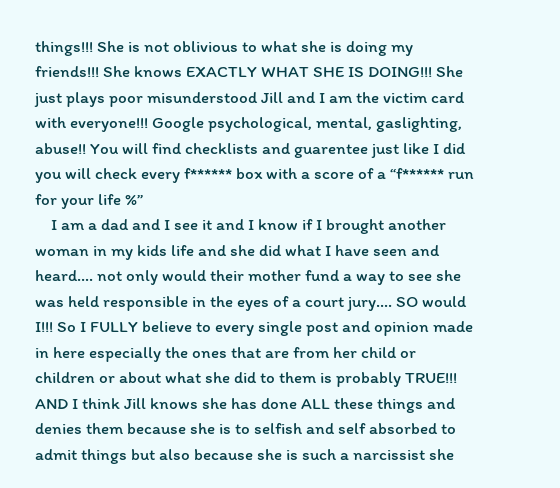things!!! She is not oblivious to what she is doing my friends!!! She knows EXACTLY WHAT SHE IS DOING!!! She just plays poor misunderstood Jill and I am the victim card with everyone!!! Google psychological, mental, gaslighting, abuse!! You will find checklists and guarentee just like I did you will check every f****** box with a score of a “f****** run for your life %”
    I am a dad and I see it and I know if I brought another woman in my kids life and she did what I have seen and heard…. not only would their mother fund a way to see she was held responsible in the eyes of a court jury…. SO would I!!! So I FULLY believe to every single post and opinion made in here especially the ones that are from her child or children or about what she did to them is probably TRUE!!! AND I think Jill knows she has done ALL these things and denies them because she is to selfish and self absorbed to admit things but also because she is such a narcissist she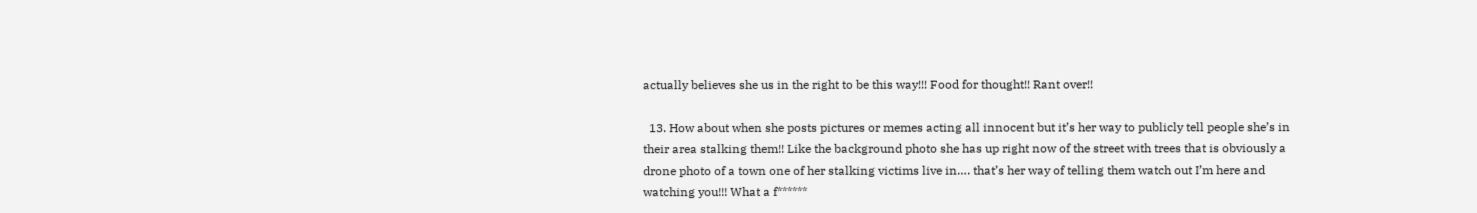actually believes she us in the right to be this way!!! Food for thought!! Rant over!!

  13. How about when she posts pictures or memes acting all innocent but it’s her way to publicly tell people she’s in their area stalking them!! Like the background photo she has up right now of the street with trees that is obviously a drone photo of a town one of her stalking victims live in…. that’s her way of telling them watch out I’m here and watching you!!! What a f******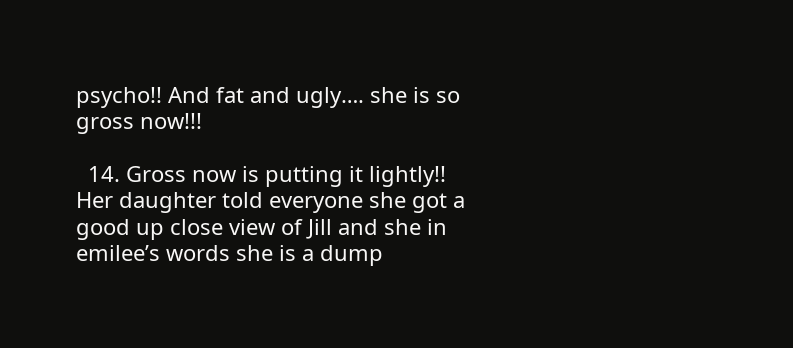psycho!! And fat and ugly…. she is so gross now!!!

  14. Gross now is putting it lightly!! Her daughter told everyone she got a good up close view of Jill and she in emilee’s words she is a dump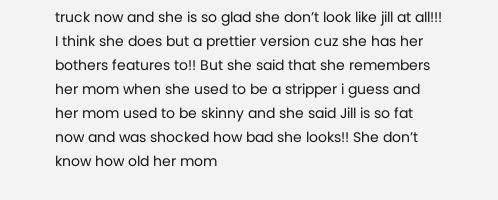truck now and she is so glad she don’t look like jill at all!!! I think she does but a prettier version cuz she has her bothers features to!! But she said that she remembers her mom when she used to be a stripper i guess and her mom used to be skinny and she said Jill is so fat now and was shocked how bad she looks!! She don’t know how old her mom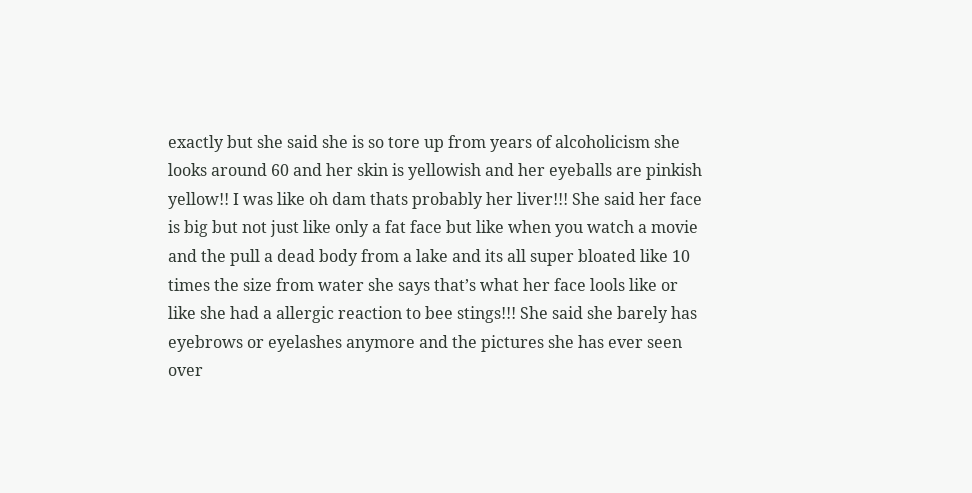exactly but she said she is so tore up from years of alcoholicism she looks around 60 and her skin is yellowish and her eyeballs are pinkish yellow!! I was like oh dam thats probably her liver!!! She said her face is big but not just like only a fat face but like when you watch a movie and the pull a dead body from a lake and its all super bloated like 10 times the size from water she says that’s what her face lools like or like she had a allergic reaction to bee stings!!! She said she barely has eyebrows or eyelashes anymore and the pictures she has ever seen over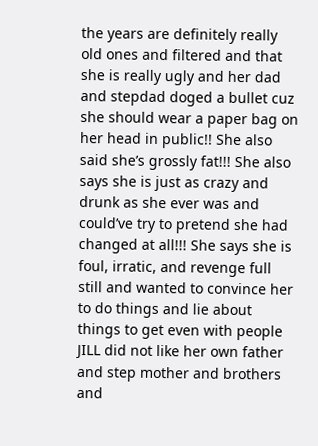the years are definitely really old ones and filtered and that she is really ugly and her dad and stepdad doged a bullet cuz she should wear a paper bag on her head in public!! She also said she’s grossly fat!!! She also says she is just as crazy and drunk as she ever was and could’ve try to pretend she had changed at all!!! She says she is foul, irratic, and revenge full still and wanted to convince her to do things and lie about things to get even with people JILL did not like her own father and step mother and brothers and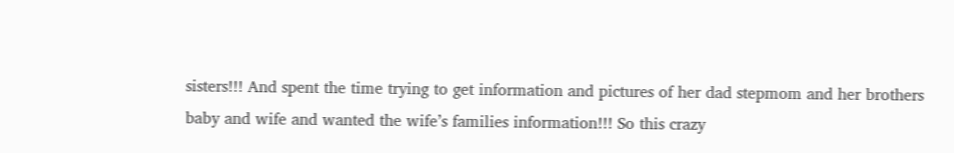sisters!!! And spent the time trying to get information and pictures of her dad stepmom and her brothers baby and wife and wanted the wife’s families information!!! So this crazy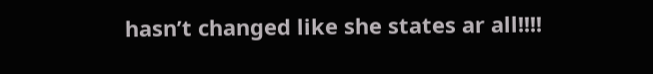hasn’t changed like she states ar all!!!!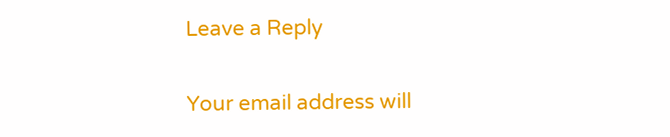Leave a Reply

Your email address will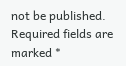not be published. Required fields are marked *